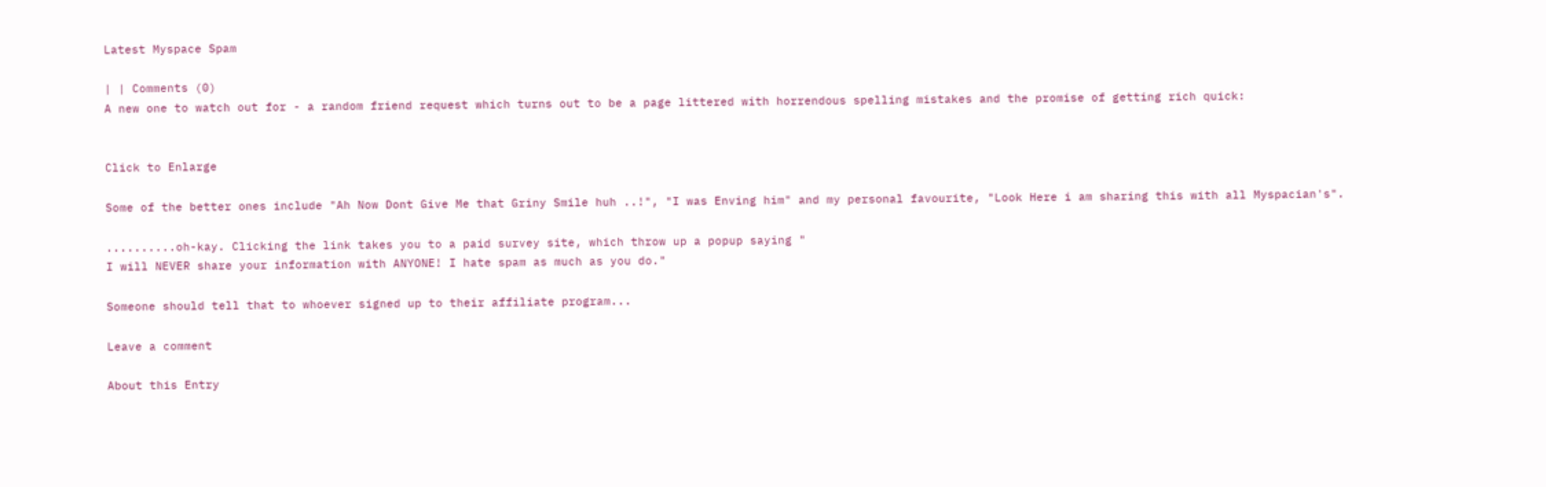Latest Myspace Spam

| | Comments (0)
A new one to watch out for - a random friend request which turns out to be a page littered with horrendous spelling mistakes and the promise of getting rich quick:


Click to Enlarge

Some of the better ones include "Ah Now Dont Give Me that Griny Smile huh ..!", "I was Enving him" and my personal favourite, "Look Here i am sharing this with all Myspacian's".

..........oh-kay. Clicking the link takes you to a paid survey site, which throw up a popup saying "
I will NEVER share your information with ANYONE! I hate spam as much as you do."

Someone should tell that to whoever signed up to their affiliate program...

Leave a comment

About this Entry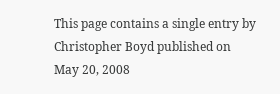This page contains a single entry by Christopher Boyd published on May 20, 2008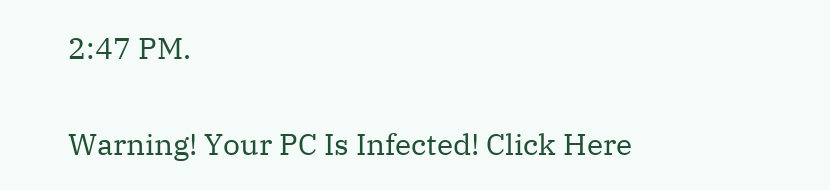2:47 PM.

Warning! Your PC Is Infected! Click Here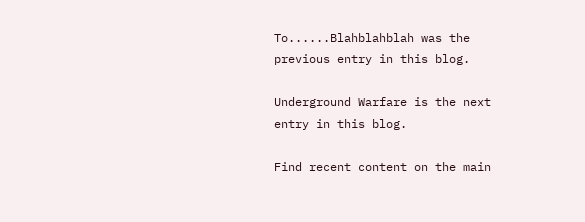To......Blahblahblah was the previous entry in this blog.

Underground Warfare is the next entry in this blog.

Find recent content on the main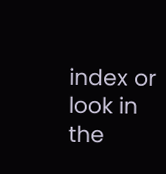index or look in the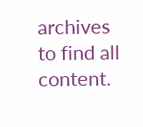archives to find all content.